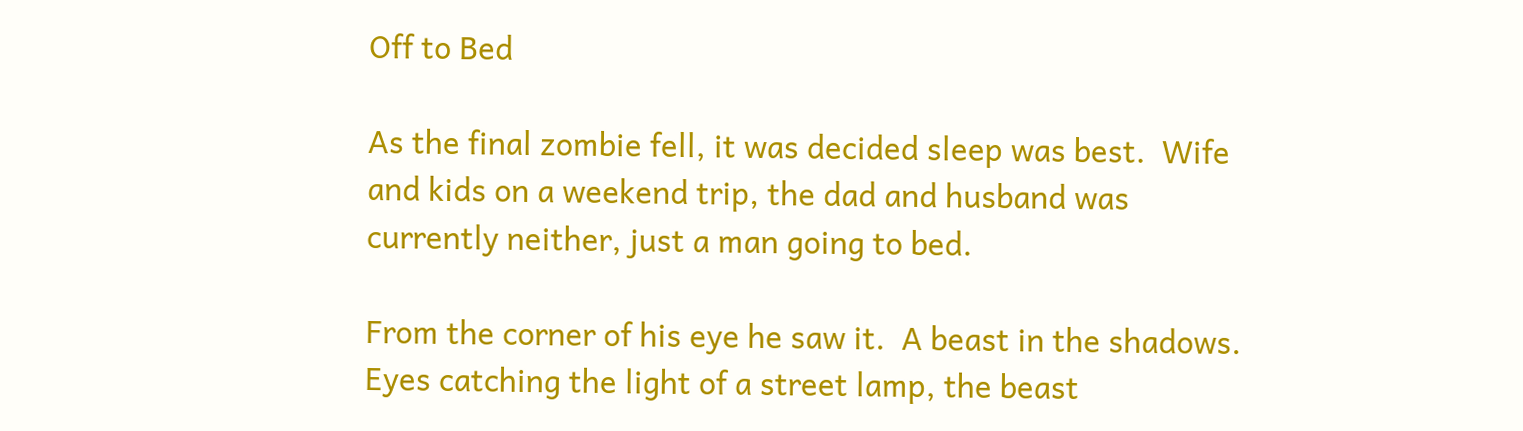Off to Bed

As the final zombie fell, it was decided sleep was best.  Wife and kids on a weekend trip, the dad and husband was currently neither, just a man going to bed.

From the corner of his eye he saw it.  A beast in the shadows.  Eyes catching the light of a street lamp, the beast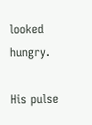looked hungry.

His pulse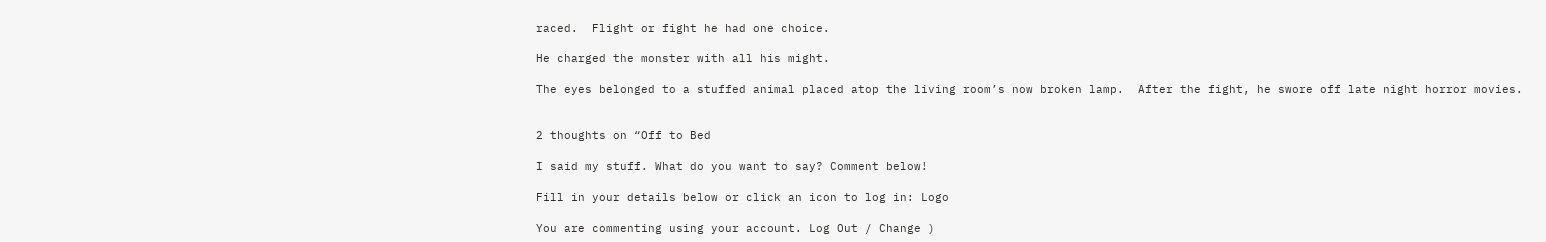raced.  Flight or fight he had one choice.

He charged the monster with all his might.

The eyes belonged to a stuffed animal placed atop the living room’s now broken lamp.  After the fight, he swore off late night horror movies.


2 thoughts on “Off to Bed

I said my stuff. What do you want to say? Comment below!

Fill in your details below or click an icon to log in: Logo

You are commenting using your account. Log Out / Change )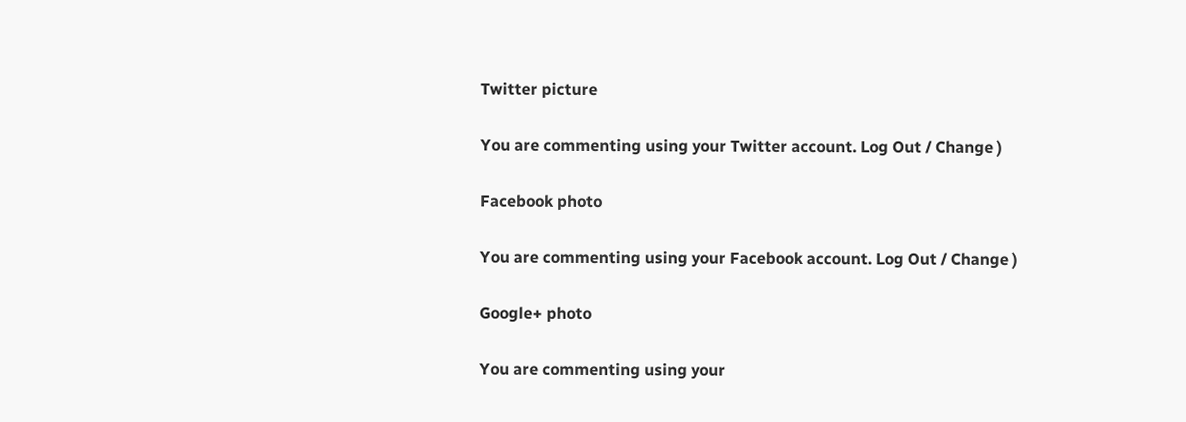Twitter picture

You are commenting using your Twitter account. Log Out / Change )

Facebook photo

You are commenting using your Facebook account. Log Out / Change )

Google+ photo

You are commenting using your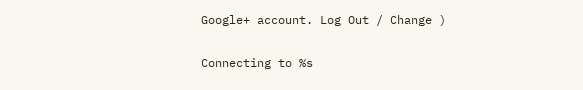Google+ account. Log Out / Change )

Connecting to %s